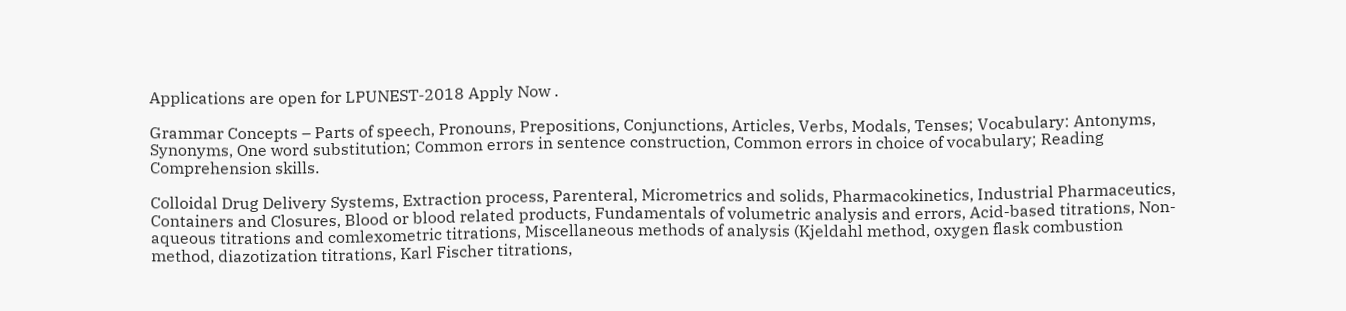Applications are open for LPUNEST-2018 Apply Now .

Grammar Concepts – Parts of speech, Pronouns, Prepositions, Conjunctions, Articles, Verbs, Modals, Tenses; Vocabulary: Antonyms, Synonyms, One word substitution; Common errors in sentence construction, Common errors in choice of vocabulary; Reading Comprehension skills.

Colloidal Drug Delivery Systems, Extraction process, Parenteral, Micrometrics and solids, Pharmacokinetics, Industrial Pharmaceutics, Containers and Closures, Blood or blood related products, Fundamentals of volumetric analysis and errors, Acid-based titrations, Non-aqueous titrations and comlexometric titrations, Miscellaneous methods of analysis (Kjeldahl method, oxygen flask combustion method, diazotization titrations, Karl Fischer titrations,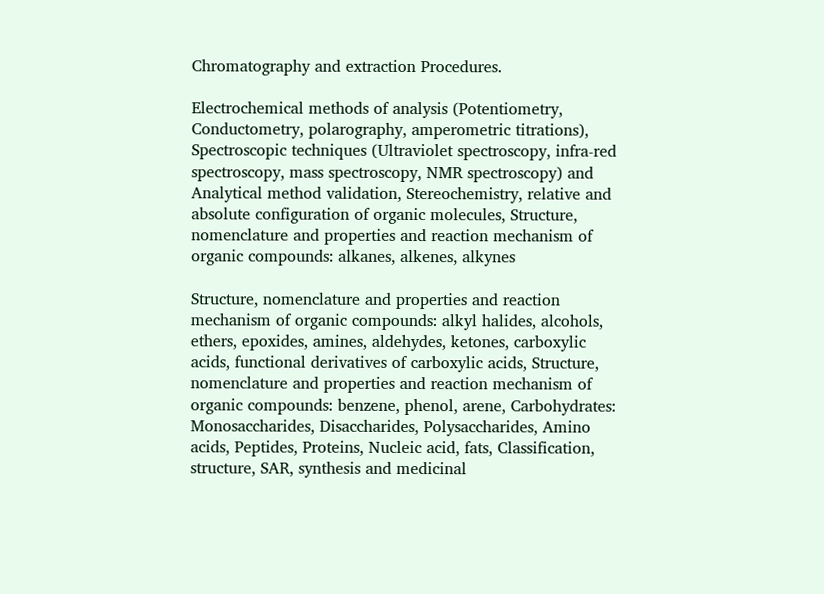Chromatography and extraction Procedures.

Electrochemical methods of analysis (Potentiometry, Conductometry, polarography, amperometric titrations), Spectroscopic techniques (Ultraviolet spectroscopy, infra-red spectroscopy, mass spectroscopy, NMR spectroscopy) and Analytical method validation, Stereochemistry, relative and absolute configuration of organic molecules, Structure, nomenclature and properties and reaction mechanism of organic compounds: alkanes, alkenes, alkynes

Structure, nomenclature and properties and reaction mechanism of organic compounds: alkyl halides, alcohols, ethers, epoxides, amines, aldehydes, ketones, carboxylic acids, functional derivatives of carboxylic acids, Structure, nomenclature and properties and reaction mechanism of organic compounds: benzene, phenol, arene, Carbohydrates: Monosaccharides, Disaccharides, Polysaccharides, Amino acids, Peptides, Proteins, Nucleic acid, fats, Classification, structure, SAR, synthesis and medicinal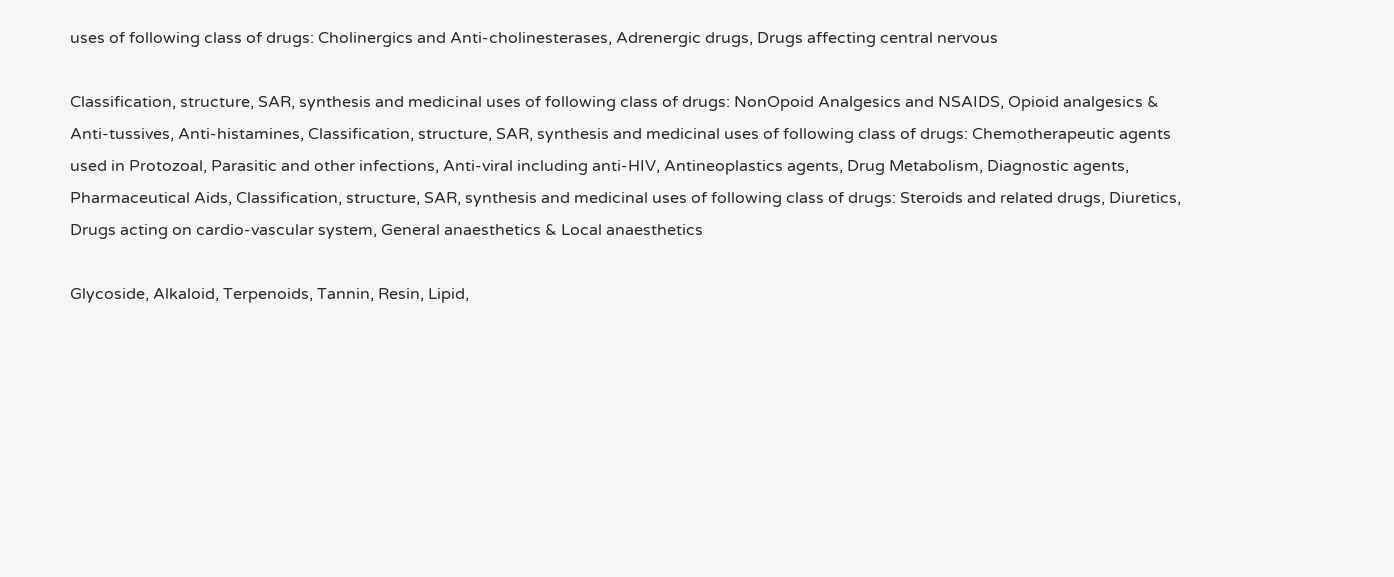uses of following class of drugs: Cholinergics and Anti-cholinesterases, Adrenergic drugs, Drugs affecting central nervous

Classification, structure, SAR, synthesis and medicinal uses of following class of drugs: NonOpoid Analgesics and NSAIDS, Opioid analgesics & Anti-tussives, Anti-histamines, Classification, structure, SAR, synthesis and medicinal uses of following class of drugs: Chemotherapeutic agents used in Protozoal, Parasitic and other infections, Anti-viral including anti-HIV, Antineoplastics agents, Drug Metabolism, Diagnostic agents, Pharmaceutical Aids, Classification, structure, SAR, synthesis and medicinal uses of following class of drugs: Steroids and related drugs, Diuretics, Drugs acting on cardio-vascular system, General anaesthetics & Local anaesthetics

Glycoside, Alkaloid, Terpenoids, Tannin, Resin, Lipid,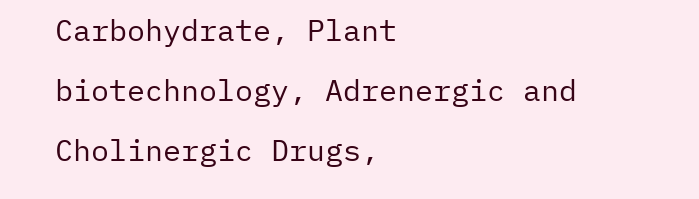Carbohydrate, Plant biotechnology, Adrenergic and Cholinergic Drugs,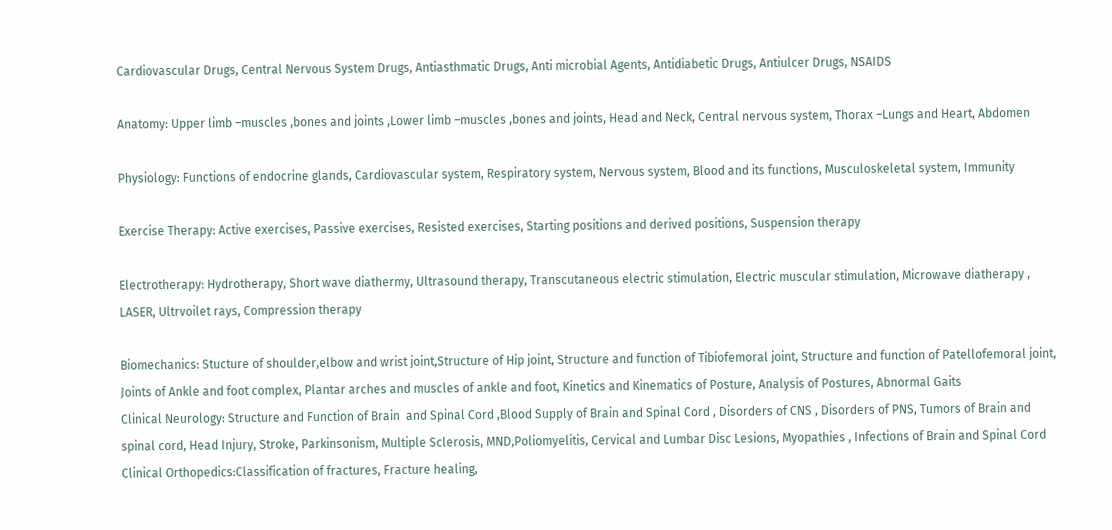Cardiovascular Drugs, Central Nervous System Drugs, Antiasthmatic Drugs, Anti microbial Agents, Antidiabetic Drugs, Antiulcer Drugs, NSAIDS

Anatomy: Upper limb –muscles ,bones and joints ,Lower limb –muscles ,bones and joints, Head and Neck, Central nervous system, Thorax –Lungs and Heart, Abdomen

Physiology: Functions of endocrine glands, Cardiovascular system, Respiratory system, Nervous system, Blood and its functions, Musculoskeletal system, Immunity

Exercise Therapy: Active exercises, Passive exercises, Resisted exercises, Starting positions and derived positions, Suspension therapy

Electrotherapy: Hydrotherapy, Short wave diathermy, Ultrasound therapy, Transcutaneous electric stimulation, Electric muscular stimulation, Microwave diatherapy , LASER, Ultrvoilet rays, Compression therapy

Biomechanics: Stucture of shoulder,elbow and wrist joint,Structure of Hip joint, Structure and function of Tibiofemoral joint, Structure and function of Patellofemoral joint, Joints of Ankle and foot complex, Plantar arches and muscles of ankle and foot, Kinetics and Kinematics of Posture, Analysis of Postures, Abnormal Gaits
Clinical Neurology: Structure and Function of Brain  and Spinal Cord ,Blood Supply of Brain and Spinal Cord , Disorders of CNS , Disorders of PNS, Tumors of Brain and spinal cord, Head Injury, Stroke, Parkinsonism, Multiple Sclerosis, MND,Poliomyelitis, Cervical and Lumbar Disc Lesions, Myopathies , Infections of Brain and Spinal Cord
Clinical Orthopedics:Classification of fractures, Fracture healing,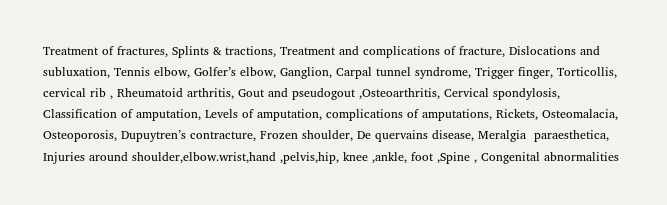Treatment of fractures, Splints & tractions, Treatment and complications of fracture, Dislocations and subluxation, Tennis elbow, Golfer’s elbow, Ganglion, Carpal tunnel syndrome, Trigger finger, Torticollis, cervical rib , Rheumatoid arthritis, Gout and pseudogout ,Osteoarthritis, Cervical spondylosis, Classification of amputation, Levels of amputation, complications of amputations, Rickets, Osteomalacia, Osteoporosis, Dupuytren’s contracture, Frozen shoulder, De quervains disease, Meralgia  paraesthetica, Injuries around shoulder,elbow.wrist,hand ,pelvis,hip, knee ,ankle, foot ,Spine , Congenital abnormalities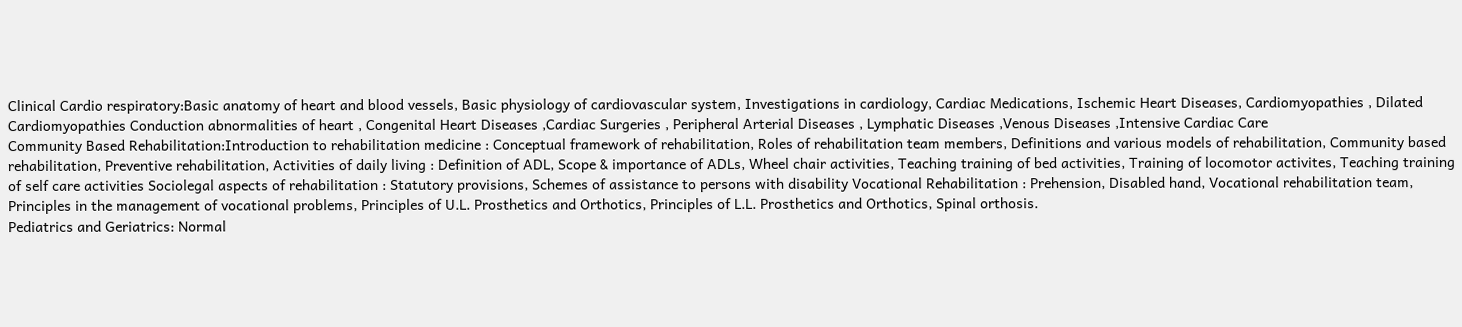Clinical Cardio respiratory:Basic anatomy of heart and blood vessels, Basic physiology of cardiovascular system, Investigations in cardiology, Cardiac Medications, Ischemic Heart Diseases, Cardiomyopathies , Dilated Cardiomyopathies Conduction abnormalities of heart , Congenital Heart Diseases ,Cardiac Surgeries , Peripheral Arterial Diseases , Lymphatic Diseases ,Venous Diseases ,Intensive Cardiac Care
Community Based Rehabilitation:Introduction to rehabilitation medicine : Conceptual framework of rehabilitation, Roles of rehabilitation team members, Definitions and various models of rehabilitation, Community based rehabilitation, Preventive rehabilitation, Activities of daily living : Definition of ADL, Scope & importance of ADLs, Wheel chair activities, Teaching training of bed activities, Training of locomotor activites, Teaching training of self care activities Sociolegal aspects of rehabilitation : Statutory provisions, Schemes of assistance to persons with disability Vocational Rehabilitation : Prehension, Disabled hand, Vocational rehabilitation team, Principles in the management of vocational problems, Principles of U.L. Prosthetics and Orthotics, Principles of L.L. Prosthetics and Orthotics, Spinal orthosis.
Pediatrics and Geriatrics: Normal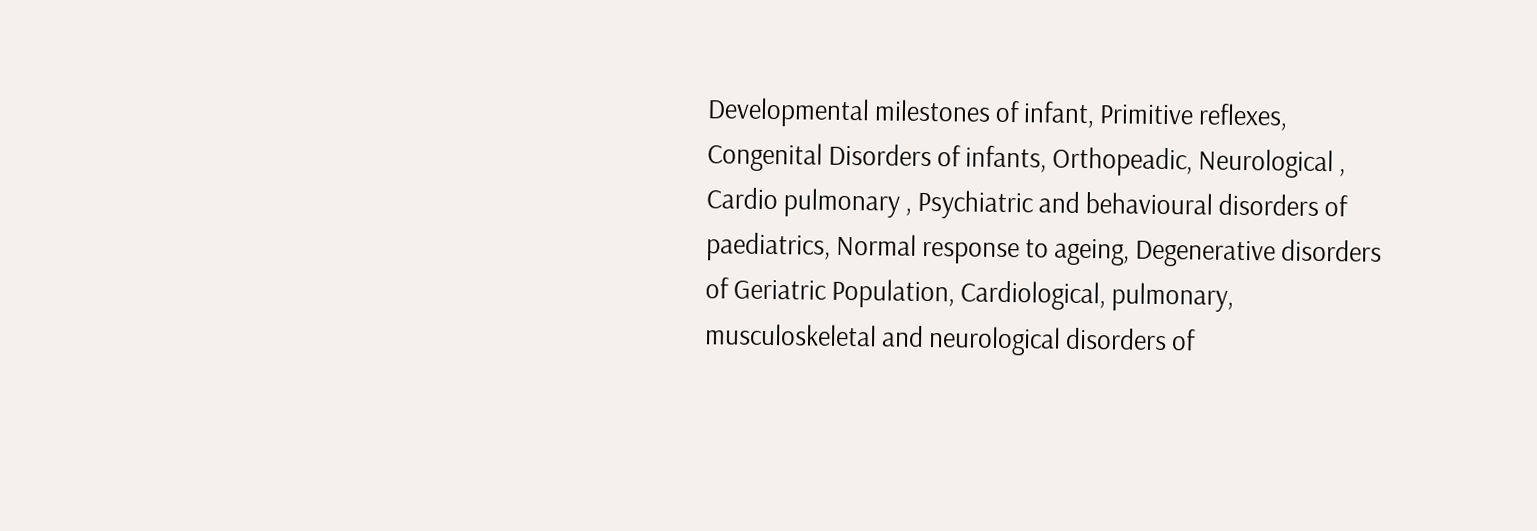Developmental milestones of infant, Primitive reflexes, Congenital Disorders of infants, Orthopeadic, Neurological , Cardio pulmonary , Psychiatric and behavioural disorders of paediatrics, Normal response to ageing, Degenerative disorders of Geriatric Population, Cardiological, pulmonary, musculoskeletal and neurological disorders of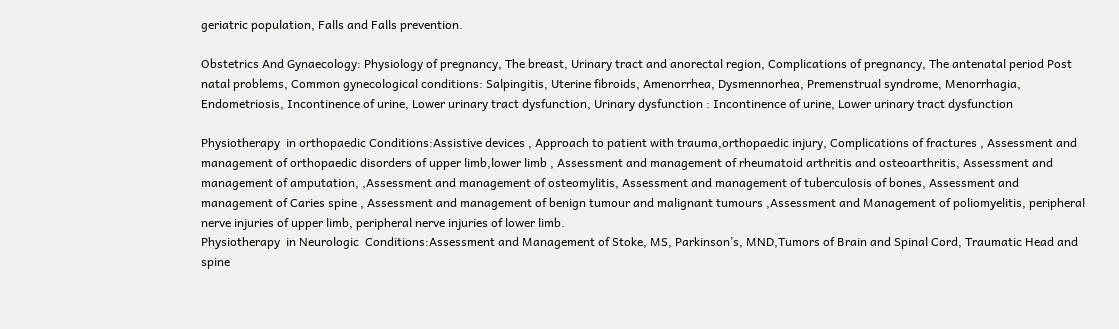geriatric population, Falls and Falls prevention.

Obstetrics And Gynaecology: Physiology of pregnancy, The breast, Urinary tract and anorectal region, Complications of pregnancy, The antenatal period Post natal problems, Common gynecological conditions: Salpingitis, Uterine fibroids, Amenorrhea, Dysmennorhea, Premenstrual syndrome, Menorrhagia, Endometriosis, Incontinence of urine, Lower urinary tract dysfunction, Urinary dysfunction : Incontinence of urine, Lower urinary tract dysfunction

Physiotherapy  in orthopaedic Conditions:Assistive devices , Approach to patient with trauma,orthopaedic injury, Complications of fractures , Assessment and management of orthopaedic disorders of upper limb,lower limb , Assessment and management of rheumatoid arthritis and osteoarthritis, Assessment and management of amputation, ,Assessment and management of osteomylitis, Assessment and management of tuberculosis of bones, Assessment and management of Caries spine , Assessment and management of benign tumour and malignant tumours ,Assessment and Management of poliomyelitis, peripheral nerve injuries of upper limb, peripheral nerve injuries of lower limb.
Physiotherapy  in Neurologic  Conditions:Assessment and Management of Stoke, MS, Parkinson’s, MND,Tumors of Brain and Spinal Cord, Traumatic Head and spine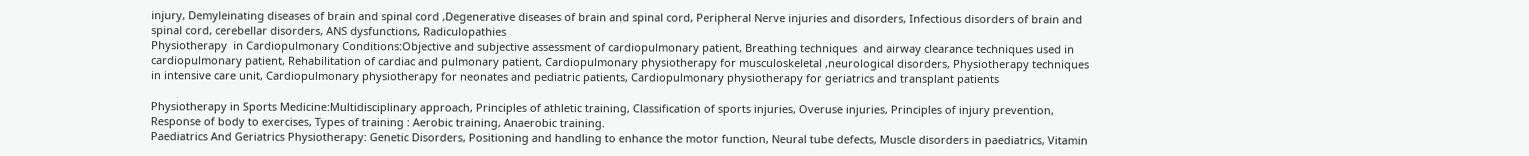injury, Demyleinating diseases of brain and spinal cord ,Degenerative diseases of brain and spinal cord, Peripheral Nerve injuries and disorders, Infectious disorders of brain and spinal cord, cerebellar disorders, ANS dysfunctions, Radiculopathies
Physiotherapy  in Cardiopulmonary Conditions:Objective and subjective assessment of cardiopulmonary patient, Breathing techniques  and airway clearance techniques used in cardiopulmonary patient, Rehabilitation of cardiac and pulmonary patient, Cardiopulmonary physiotherapy for musculoskeletal ,neurological disorders, Physiotherapy techniques in intensive care unit, Cardiopulmonary physiotherapy for neonates and pediatric patients, Cardiopulmonary physiotherapy for geriatrics and transplant patients

Physiotherapy in Sports Medicine:Multidisciplinary approach, Principles of athletic training, Classification of sports injuries, Overuse injuries, Principles of injury prevention, Response of body to exercises, Types of training : Aerobic training, Anaerobic training.
Paediatrics And Geriatrics Physiotherapy: Genetic Disorders, Positioning and handling to enhance the motor function, Neural tube defects, Muscle disorders in paediatrics, Vitamin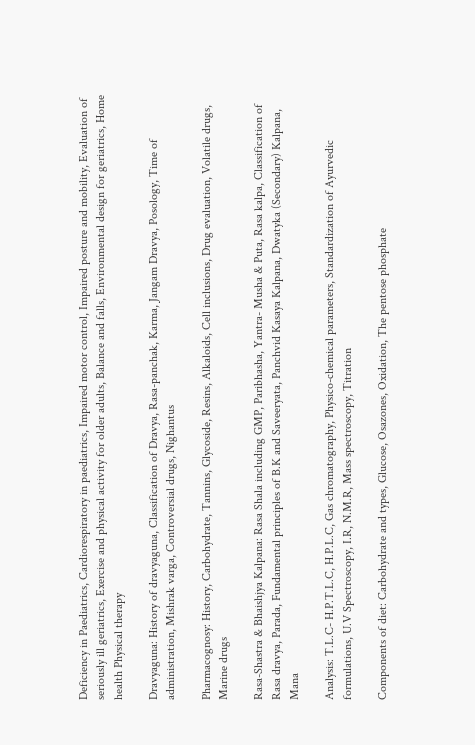Deficiency in Paediatrics, Cardiorespiratory in paediatrics, Impaired motor control, Impaired posture and mobility, Evaluation of seriously ill geriatrics, Exercise and physical activity for older adults, Balance and falls, Environmental design for geriatrics, Home health Physical therapy

Dravyaguna: History of dravyaguna, Classification of Dravya, Rasa-panchak, Karma, Jangam Dravya, Posology, Time of administration, Mishrak varga, Controversial drugs, Nighantus

Pharmacognosy: History, Carbohydrate, Tannins, Glycoside, Resins, Alkaloids, Cell inclusions, Drug evaluation, Volatile drugs, Marine drugs

Rasa-Shastra & Bhaishjya Kalpana: Rasa Shala including GMP, Paribhasha, Yantra- Musha & Puta, Rasa kalpa, Classification of Rasa dravya, Parada, Fundamental principles of B.K and Saveeryata, Panchvid Kasaya Kalpana, Dwatyka (Secondary) Kalpana, Mana

Analysis: T.L.C- H.P.T.L.C, H.P.L.C, Gas chromatography, Physico-chemical parameters, Standardization of Ayurvedic formulations, U.V Spectroscopy, I.R, N.M.R, Mass spectroscopy, Titration

Components of diet: Carbohydrate and types, Glucose, Osazones, Oxidation, The pentose phosphate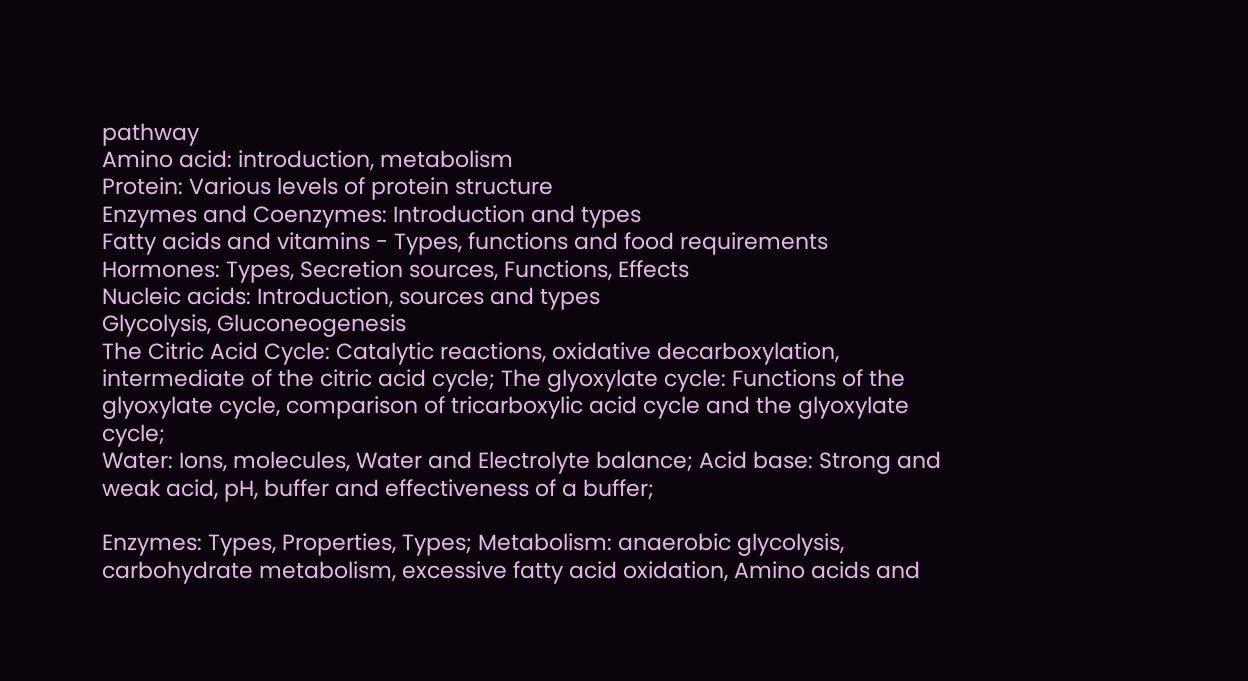pathway
Amino acid: introduction, metabolism
Protein: Various levels of protein structure
Enzymes and Coenzymes: Introduction and types
Fatty acids and vitamins - Types, functions and food requirements
Hormones: Types, Secretion sources, Functions, Effects
Nucleic acids: Introduction, sources and types
Glycolysis, Gluconeogenesis
The Citric Acid Cycle: Catalytic reactions, oxidative decarboxylation, intermediate of the citric acid cycle; The glyoxylate cycle: Functions of the glyoxylate cycle, comparison of tricarboxylic acid cycle and the glyoxylate cycle;
Water: Ions, molecules, Water and Electrolyte balance; Acid base: Strong and weak acid, pH, buffer and effectiveness of a buffer;

Enzymes: Types, Properties, Types; Metabolism: anaerobic glycolysis, carbohydrate metabolism, excessive fatty acid oxidation, Amino acids and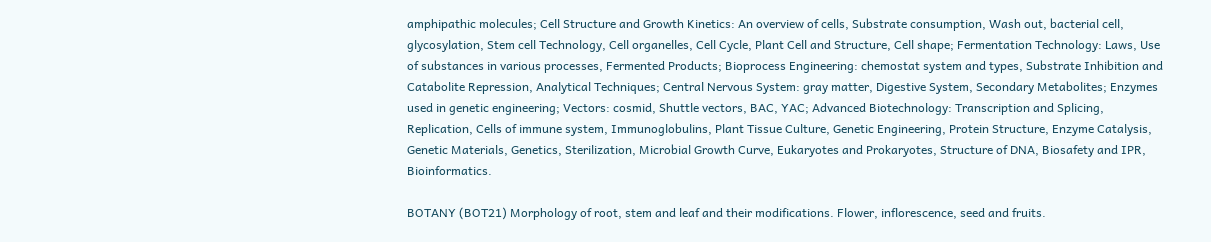amphipathic molecules; Cell Structure and Growth Kinetics: An overview of cells, Substrate consumption, Wash out, bacterial cell, glycosylation, Stem cell Technology, Cell organelles, Cell Cycle, Plant Cell and Structure, Cell shape; Fermentation Technology: Laws, Use of substances in various processes, Fermented Products; Bioprocess Engineering: chemostat system and types, Substrate Inhibition and Catabolite Repression, Analytical Techniques; Central Nervous System: gray matter, Digestive System, Secondary Metabolites; Enzymes used in genetic engineering; Vectors: cosmid, Shuttle vectors, BAC, YAC; Advanced Biotechnology: Transcription and Splicing, Replication, Cells of immune system, Immunoglobulins, Plant Tissue Culture, Genetic Engineering, Protein Structure, Enzyme Catalysis, Genetic Materials, Genetics, Sterilization, Microbial Growth Curve, Eukaryotes and Prokaryotes, Structure of DNA, Biosafety and IPR, Bioinformatics.

BOTANY (BOT21) Morphology of root, stem and leaf and their modifications. Flower, inflorescence, seed and fruits.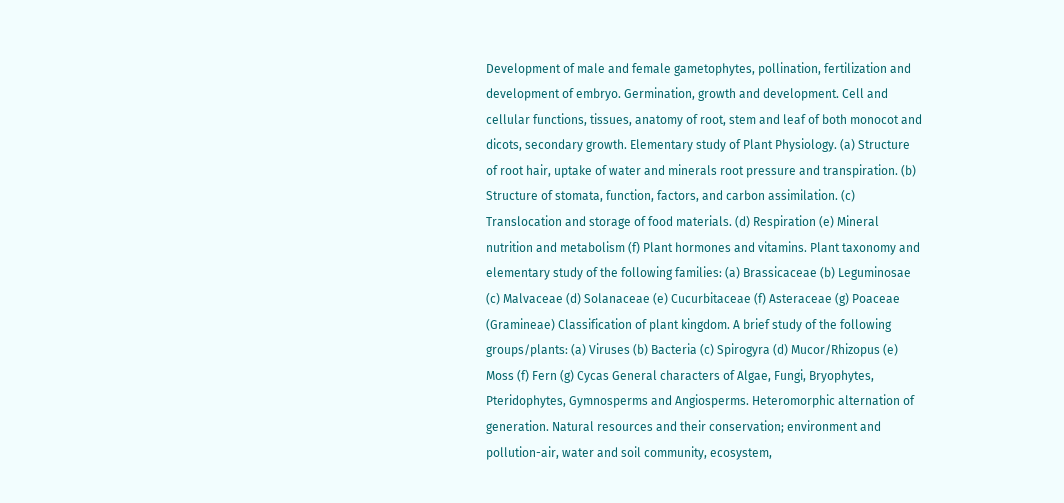Development of male and female gametophytes, pollination, fertilization and development of embryo. Germination, growth and development. Cell and cellular functions, tissues, anatomy of root, stem and leaf of both monocot and dicots, secondary growth. Elementary study of Plant Physiology. (a) Structure of root hair, uptake of water and minerals root pressure and transpiration. (b) Structure of stomata, function, factors, and carbon assimilation. (c) Translocation and storage of food materials. (d) Respiration (e) Mineral nutrition and metabolism (f) Plant hormones and vitamins. Plant taxonomy and elementary study of the following families: (a) Brassicaceae (b) Leguminosae (c) Malvaceae (d) Solanaceae (e) Cucurbitaceae (f) Asteraceae (g) Poaceae (Gramineae) Classification of plant kingdom. A brief study of the following groups/plants: (a) Viruses (b) Bacteria (c) Spirogyra (d) Mucor/Rhizopus (e) Moss (f) Fern (g) Cycas General characters of Algae, Fungi, Bryophytes, Pteridophytes, Gymnosperms and Angiosperms. Heteromorphic alternation of generation. Natural resources and their conservation; environment and pollution-air, water and soil community, ecosystem,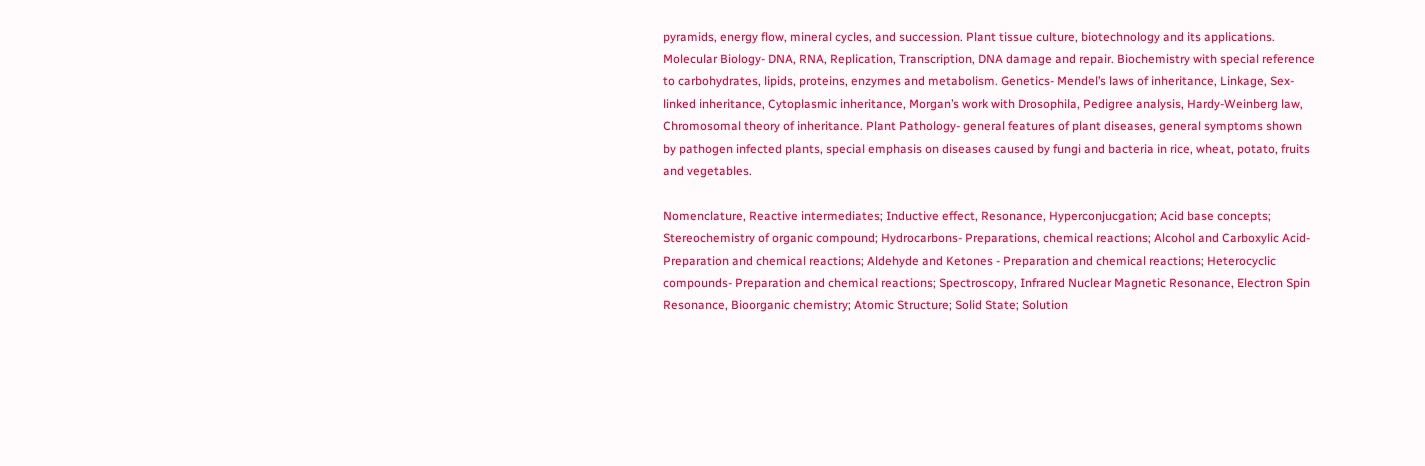pyramids, energy flow, mineral cycles, and succession. Plant tissue culture, biotechnology and its applications. Molecular Biology- DNA, RNA, Replication, Transcription, DNA damage and repair. Biochemistry with special reference to carbohydrates, lipids, proteins, enzymes and metabolism. Genetics- Mendel’s laws of inheritance, Linkage, Sex-linked inheritance, Cytoplasmic inheritance, Morgan’s work with Drosophila, Pedigree analysis, Hardy-Weinberg law, Chromosomal theory of inheritance. Plant Pathology- general features of plant diseases, general symptoms shown by pathogen infected plants, special emphasis on diseases caused by fungi and bacteria in rice, wheat, potato, fruits and vegetables.

Nomenclature, Reactive intermediates; Inductive effect, Resonance, Hyperconjucgation; Acid base concepts; Stereochemistry of organic compound; Hydrocarbons- Preparations, chemical reactions; Alcohol and Carboxylic Acid- Preparation and chemical reactions; Aldehyde and Ketones - Preparation and chemical reactions; Heterocyclic compounds- Preparation and chemical reactions; Spectroscopy, Infrared Nuclear Magnetic Resonance, Electron Spin Resonance, Bioorganic chemistry; Atomic Structure; Solid State; Solution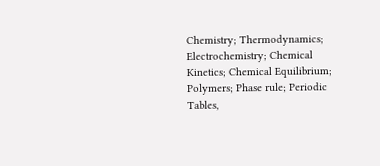Chemistry; Thermodynamics; Electrochemistry; Chemical Kinetics; Chemical Equilibrium; Polymers; Phase rule; Periodic Tables,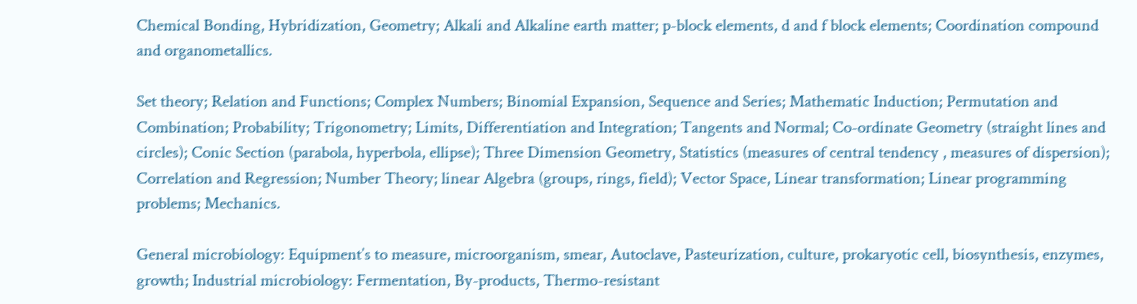Chemical Bonding, Hybridization, Geometry; Alkali and Alkaline earth matter; p-block elements, d and f block elements; Coordination compound and organometallics.

Set theory; Relation and Functions; Complex Numbers; Binomial Expansion, Sequence and Series; Mathematic Induction; Permutation and Combination; Probability; Trigonometry; Limits, Differentiation and Integration; Tangents and Normal; Co-ordinate Geometry (straight lines and circles); Conic Section (parabola, hyperbola, ellipse); Three Dimension Geometry, Statistics (measures of central tendency , measures of dispersion); Correlation and Regression; Number Theory; linear Algebra (groups, rings, field); Vector Space, Linear transformation; Linear programming problems; Mechanics.

General microbiology: Equipment’s to measure, microorganism, smear, Autoclave, Pasteurization, culture, prokaryotic cell, biosynthesis, enzymes, growth; Industrial microbiology: Fermentation, By-products, Thermo-resistant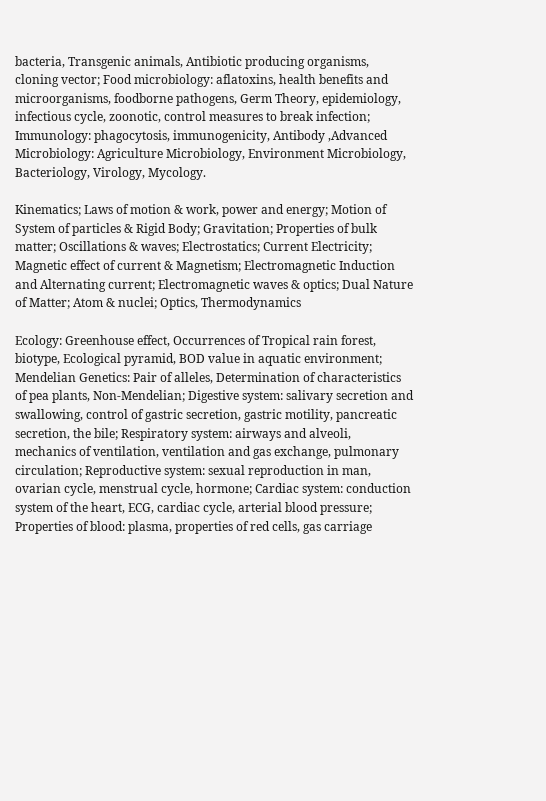bacteria, Transgenic animals, Antibiotic producing organisms, cloning vector; Food microbiology: aflatoxins, health benefits and microorganisms, foodborne pathogens, Germ Theory, epidemiology, infectious cycle, zoonotic, control measures to break infection; Immunology: phagocytosis, immunogenicity, Antibody ,Advanced Microbiology: Agriculture Microbiology, Environment Microbiology, Bacteriology, Virology, Mycology.

Kinematics; Laws of motion & work, power and energy; Motion of System of particles & Rigid Body; Gravitation; Properties of bulk matter; Oscillations & waves; Electrostatics; Current Electricity; Magnetic effect of current & Magnetism; Electromagnetic Induction and Alternating current; Electromagnetic waves & optics; Dual Nature of Matter; Atom & nuclei; Optics, Thermodynamics

Ecology: Greenhouse effect, Occurrences of Tropical rain forest, biotype, Ecological pyramid, BOD value in aquatic environment; Mendelian Genetics: Pair of alleles, Determination of characteristics of pea plants, Non-Mendelian; Digestive system: salivary secretion and swallowing, control of gastric secretion, gastric motility, pancreatic secretion, the bile; Respiratory system: airways and alveoli, mechanics of ventilation, ventilation and gas exchange, pulmonary circulation; Reproductive system: sexual reproduction in man, ovarian cycle, menstrual cycle, hormone; Cardiac system: conduction system of the heart, ECG, cardiac cycle, arterial blood pressure; Properties of blood: plasma, properties of red cells, gas carriage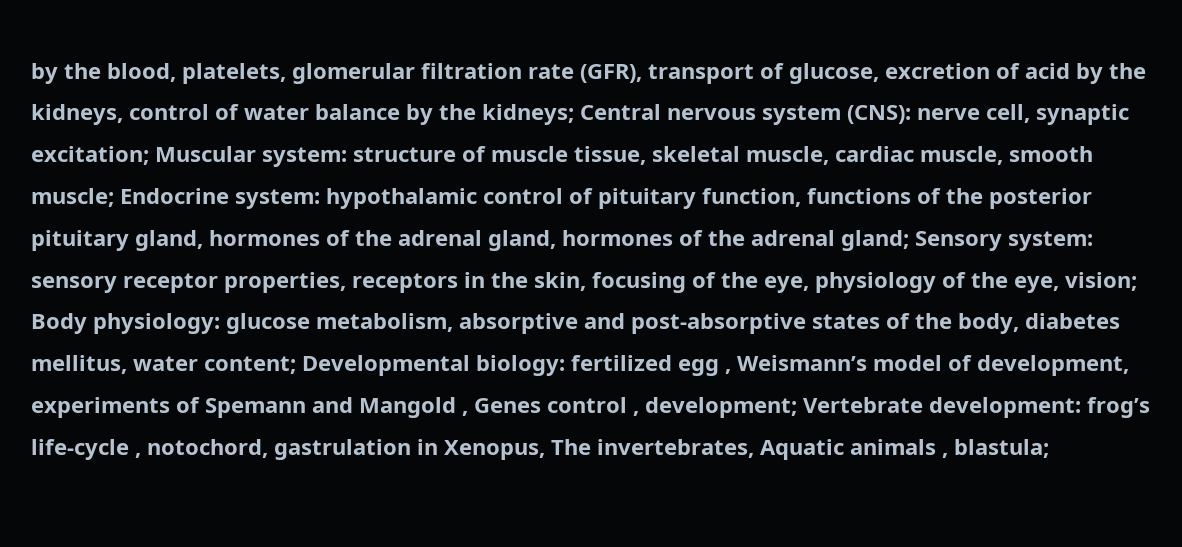by the blood, platelets, glomerular filtration rate (GFR), transport of glucose, excretion of acid by the kidneys, control of water balance by the kidneys; Central nervous system (CNS): nerve cell, synaptic excitation; Muscular system: structure of muscle tissue, skeletal muscle, cardiac muscle, smooth muscle; Endocrine system: hypothalamic control of pituitary function, functions of the posterior pituitary gland, hormones of the adrenal gland, hormones of the adrenal gland; Sensory system: sensory receptor properties, receptors in the skin, focusing of the eye, physiology of the eye, vision; Body physiology: glucose metabolism, absorptive and post-absorptive states of the body, diabetes mellitus, water content; Developmental biology: fertilized egg , Weismann’s model of development, experiments of Spemann and Mangold , Genes control , development; Vertebrate development: frog’s life-cycle , notochord, gastrulation in Xenopus, The invertebrates, Aquatic animals , blastula;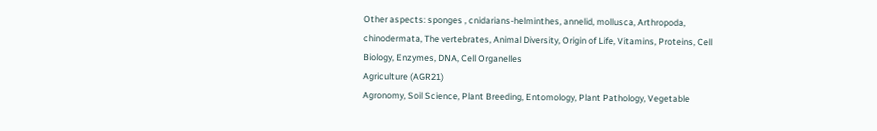Other aspects: sponges , cnidarians-helminthes, annelid, mollusca, Arthropoda, chinodermata, The vertebrates, Animal Diversity, Origin of Life, Vitamins, Proteins, Cell Biology, Enzymes, DNA, Cell Organelles
Agriculture (AGR21)
Agronomy, Soil Science, Plant Breeding, Entomology, Plant Pathology, Vegetable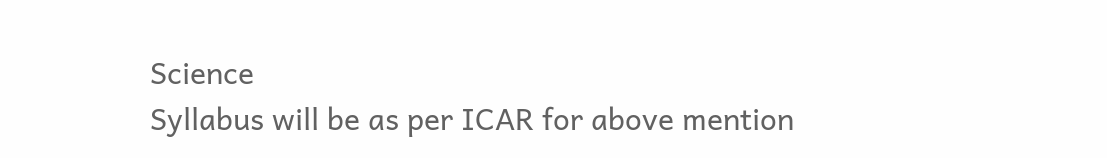Science
Syllabus will be as per ICAR for above mention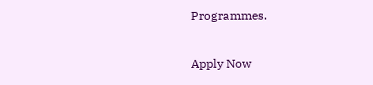Programmes.

Apply Now